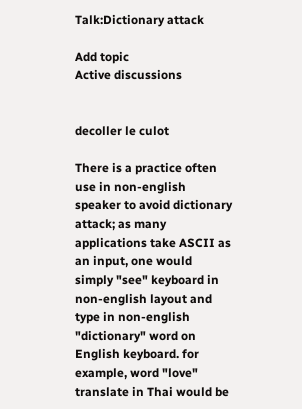Talk:Dictionary attack

Add topic
Active discussions


decoller le culot

There is a practice often use in non-english speaker to avoid dictionary attack; as many applications take ASCII as an input, one would simply "see" keyboard in non-english layout and type in non-english "dictionary" word on English keyboard. for example, word "love" translate in Thai would be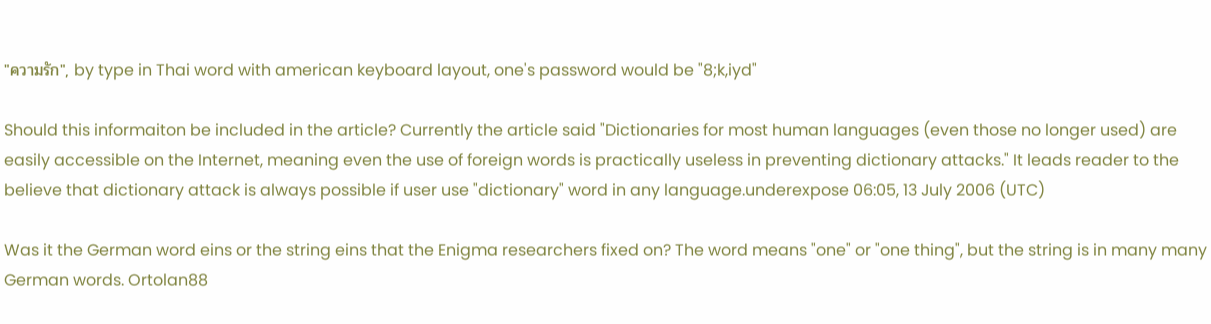"ความรัก", by type in Thai word with american keyboard layout, one's password would be "8;k,iyd"

Should this informaiton be included in the article? Currently the article said "Dictionaries for most human languages (even those no longer used) are easily accessible on the Internet, meaning even the use of foreign words is practically useless in preventing dictionary attacks." It leads reader to the believe that dictionary attack is always possible if user use "dictionary" word in any language.underexpose 06:05, 13 July 2006 (UTC)

Was it the German word eins or the string eins that the Enigma researchers fixed on? The word means "one" or "one thing", but the string is in many many German words. Ortolan88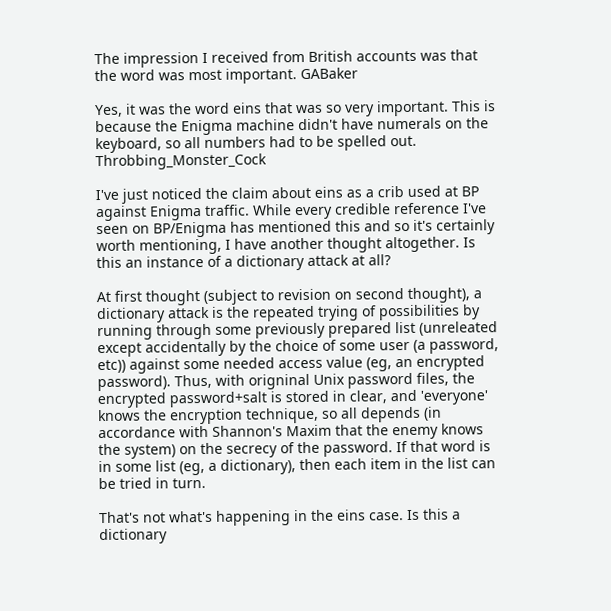The impression I received from British accounts was that the word was most important. GABaker

Yes, it was the word eins that was so very important. This is because the Enigma machine didn't have numerals on the keyboard, so all numbers had to be spelled out. Throbbing_Monster_Cock

I've just noticed the claim about eins as a crib used at BP against Enigma traffic. While every credible reference I've seen on BP/Enigma has mentioned this and so it's certainly worth mentioning, I have another thought altogether. Is this an instance of a dictionary attack at all?

At first thought (subject to revision on second thought), a dictionary attack is the repeated trying of possibilities by running through some previously prepared list (unreleated except accidentally by the choice of some user (a password, etc)) against some needed access value (eg, an encrypted password). Thus, with origninal Unix password files, the encrypted password+salt is stored in clear, and 'everyone' knows the encryption technique, so all depends (in accordance with Shannon's Maxim that the enemy knows the system) on the secrecy of the password. If that word is in some list (eg, a dictionary), then each item in the list can be tried in turn.

That's not what's happening in the eins case. Is this a dictionary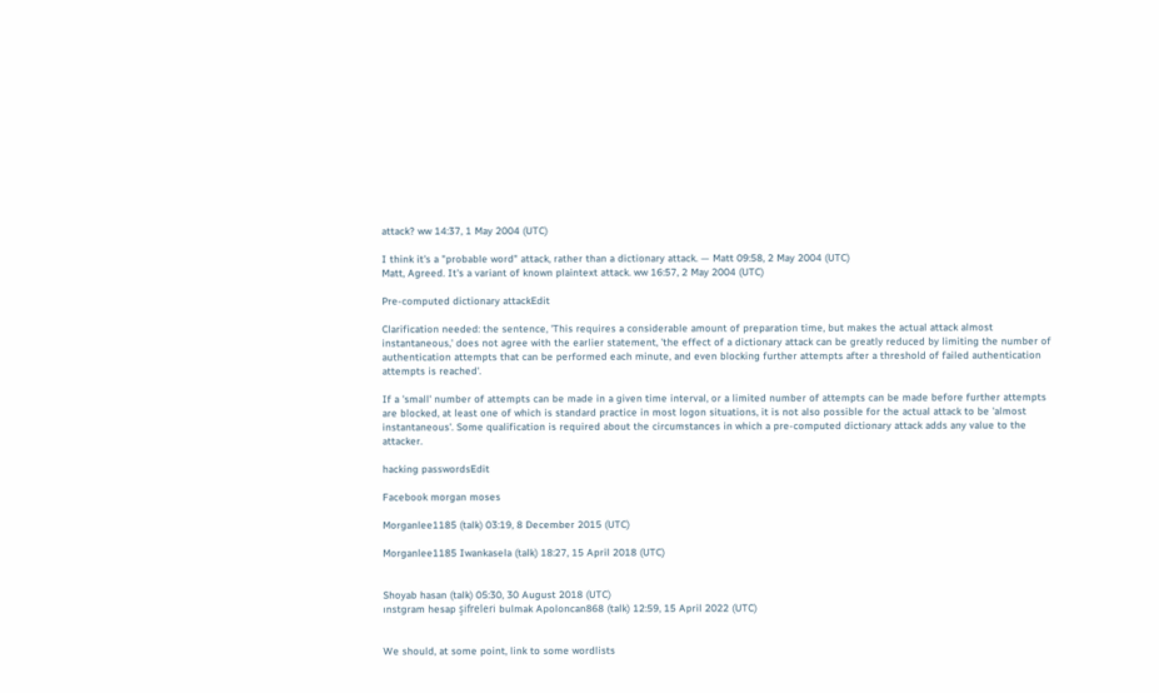attack? ww 14:37, 1 May 2004 (UTC)

I think it's a "probable word" attack, rather than a dictionary attack. — Matt 09:58, 2 May 2004 (UTC)
Matt, Agreed. It's a variant of known plaintext attack. ww 16:57, 2 May 2004 (UTC)

Pre-computed dictionary attackEdit

Clarification needed: the sentence, 'This requires a considerable amount of preparation time, but makes the actual attack almost instantaneous,' does not agree with the earlier statement, 'the effect of a dictionary attack can be greatly reduced by limiting the number of authentication attempts that can be performed each minute, and even blocking further attempts after a threshold of failed authentication attempts is reached'.

If a 'small' number of attempts can be made in a given time interval, or a limited number of attempts can be made before further attempts are blocked, at least one of which is standard practice in most logon situations, it is not also possible for the actual attack to be 'almost instantaneous'. Some qualification is required about the circumstances in which a pre-computed dictionary attack adds any value to the attacker.

hacking passwordsEdit

Facebook morgan moses

Morganlee1185 (talk) 03:19, 8 December 2015 (UTC)

Morganlee1185 Iwankasela (talk) 18:27, 15 April 2018 (UTC)


Shoyab hasan (talk) 05:30, 30 August 2018 (UTC)
ınstgram hesap şifreleri bulmak Apoloncan868 (talk) 12:59, 15 April 2022 (UTC)


We should, at some point, link to some wordlists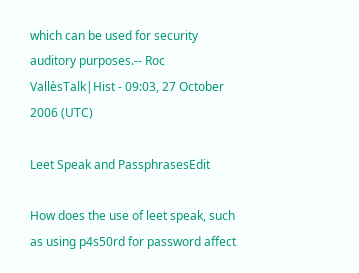which can be used for security auditory purposes.-- Roc VallèsTalk|Hist - 09:03, 27 October 2006 (UTC)

Leet Speak and PassphrasesEdit

How does the use of leet speak, such as using p4s50rd for password affect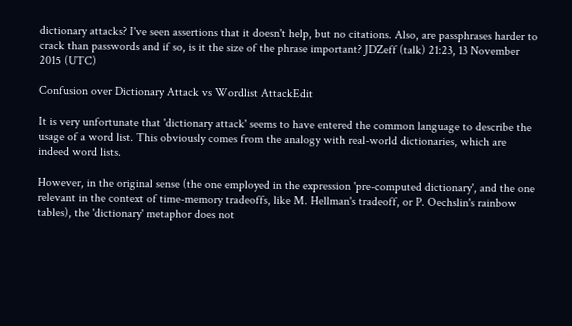dictionary attacks? I've seen assertions that it doesn't help, but no citations. Also, are passphrases harder to crack than passwords and if so, is it the size of the phrase important? JDZeff (talk) 21:23, 13 November 2015 (UTC)

Confusion over Dictionary Attack vs Wordlist AttackEdit

It is very unfortunate that 'dictionary attack' seems to have entered the common language to describe the usage of a word list. This obviously comes from the analogy with real-world dictionaries, which are indeed word lists.

However, in the original sense (the one employed in the expression 'pre-computed dictionary', and the one relevant in the context of time-memory tradeoffs, like M. Hellman's tradeoff, or P. Oechslin's rainbow tables), the 'dictionary' metaphor does not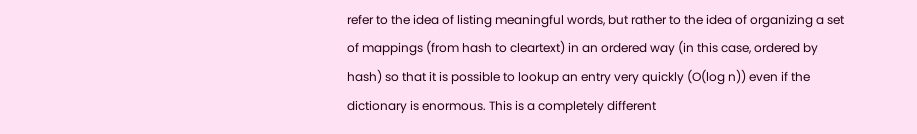refer to the idea of listing meaningful words, but rather to the idea of organizing a set of mappings (from hash to cleartext) in an ordered way (in this case, ordered by hash) so that it is possible to lookup an entry very quickly (O(log n)) even if the dictionary is enormous. This is a completely different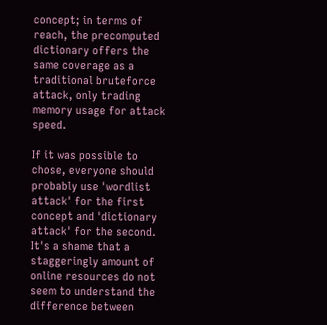concept; in terms of reach, the precomputed dictionary offers the same coverage as a traditional bruteforce attack, only trading memory usage for attack speed.

If it was possible to chose, everyone should probably use 'wordlist attack' for the first concept and 'dictionary attack' for the second. It's a shame that a staggeringly amount of online resources do not seem to understand the difference between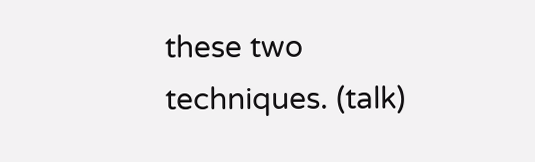these two techniques. (talk)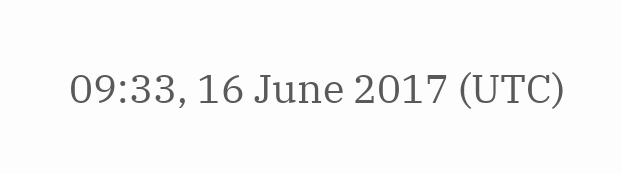09:33, 16 June 2017 (UTC)